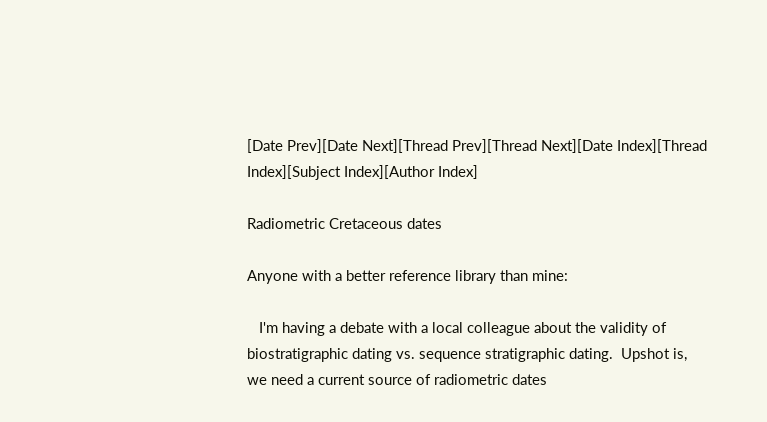[Date Prev][Date Next][Thread Prev][Thread Next][Date Index][Thread Index][Subject Index][Author Index]

Radiometric Cretaceous dates

Anyone with a better reference library than mine:

   I'm having a debate with a local colleague about the validity of
biostratigraphic dating vs. sequence stratigraphic dating.  Upshot is,
we need a current source of radiometric dates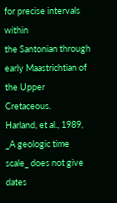for precise intervals within
the Santonian through early Maastrichtian of the Upper Cretaceous.
Harland, et al., 1989, _A geologic time scale_ does not give dates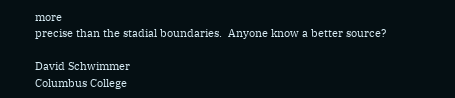more
precise than the stadial boundaries.  Anyone know a better source?

David Schwimmer
Columbus College